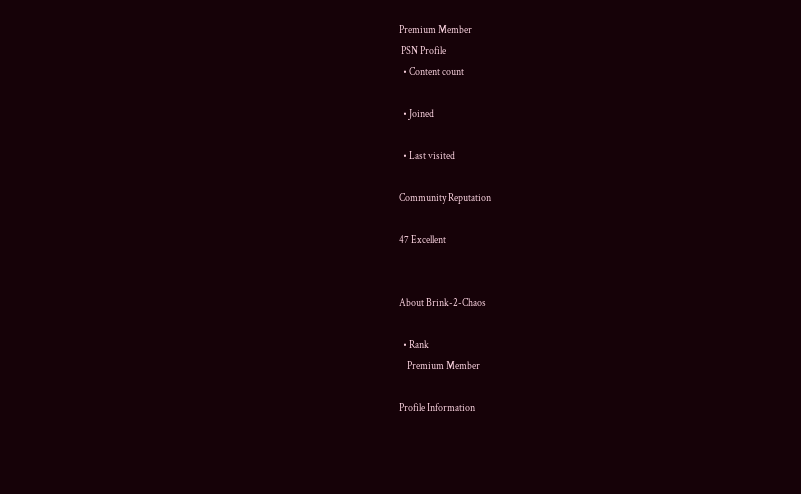Premium Member
 PSN Profile
  • Content count

  • Joined

  • Last visited

Community Reputation

47 Excellent


About Brink-2-Chaos

  • Rank
    Premium Member

Profile Information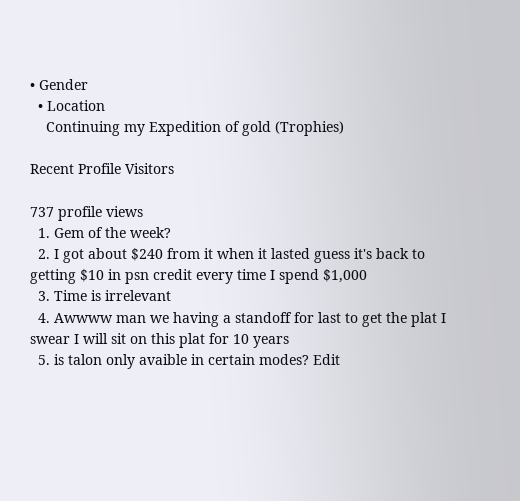• Gender
  • Location
    Continuing my Expedition of gold (Trophies)

Recent Profile Visitors

737 profile views
  1. Gem of the week?
  2. I got about $240 from it when it lasted guess it's back to getting $10 in psn credit every time I spend $1,000
  3. Time is irrelevant
  4. Awwww man we having a standoff for last to get the plat I swear I will sit on this plat for 10 years
  5. is talon only avaible in certain modes? Edit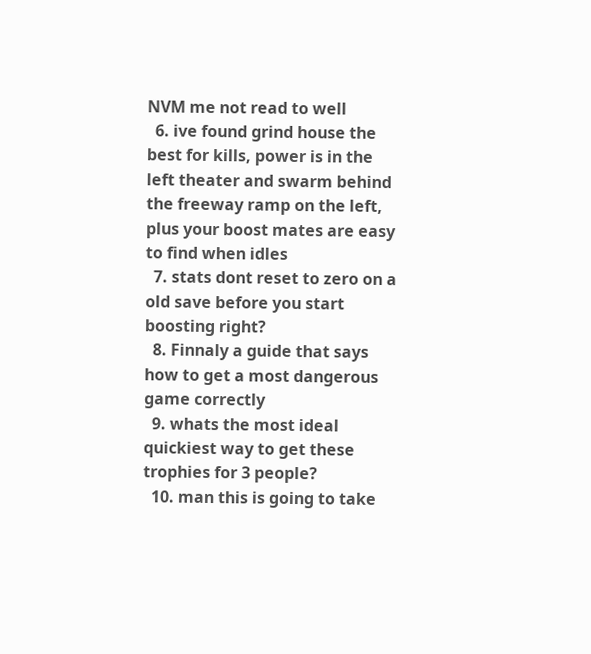NVM me not read to well
  6. ive found grind house the best for kills, power is in the left theater and swarm behind the freeway ramp on the left, plus your boost mates are easy to find when idles
  7. stats dont reset to zero on a old save before you start boosting right?
  8. Finnaly a guide that says how to get a most dangerous game correctly
  9. whats the most ideal quickiest way to get these trophies for 3 people?
  10. man this is going to take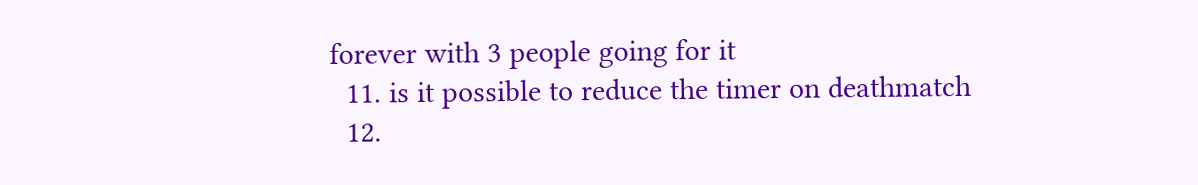forever with 3 people going for it
  11. is it possible to reduce the timer on deathmatch
  12.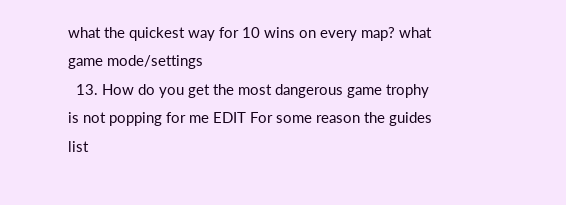what the quickest way for 10 wins on every map? what game mode/settings
  13. How do you get the most dangerous game trophy is not popping for me EDIT For some reason the guides list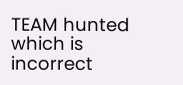TEAM hunted which is incorrect